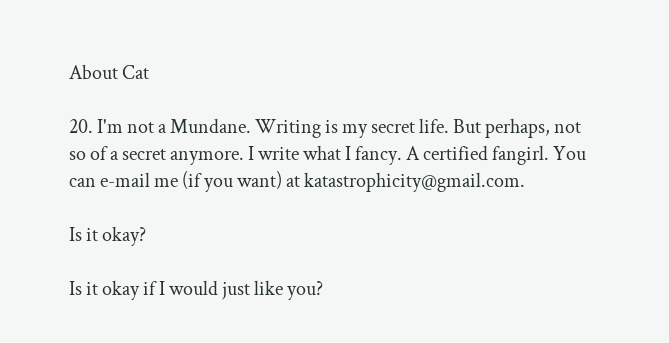About Cat

20. I'm not a Mundane. Writing is my secret life. But perhaps, not so of a secret anymore. I write what I fancy. A certified fangirl. You can e-mail me (if you want) at katastrophicity@gmail.com.

Is it okay?

Is it okay if I would just like you?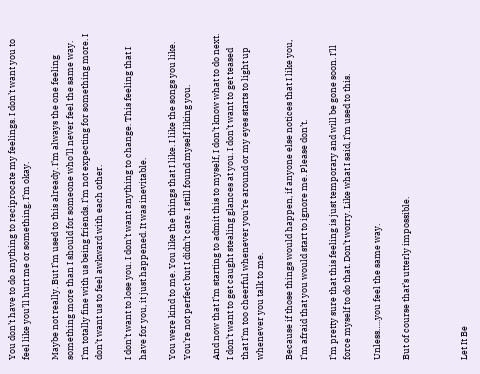You don’t have to do anything to reciprocate my feelings. I don’t want you to feel like you’ll hurt me or something. I’m okay.

Maybe not really. But I’m used to this already. I’m always the one feeling something more than I should for someone who’ll never feel the same way. I’m totally fine with us being friends. I’m not expecting for something more. I don’t want us to feel awkward with each other.

I don’t want to lose you. I don’t want anything to change. This feeling that I have for you, it just happened. It was inevitable.

You were kind to me. You like the things that I like. I like the songs you like. You’re not perfect but I didn’t care. I still found myself liking you.

And now that I’m starting to admit this to myself, I don’t know what to do next. I don’t want to get caught stealing glances at you. I don’t want to get teased that I’m too cheerful whenever you’re around or my eyes starts to light up whenever you talk to me.

Because if those things would happen, if anyone else notices that I like you, I’m afraid that you would start to ignore me. Please don’t.

I’m pretty sure that this feeling is just temporary and will be gone soon. I’ll force myself to do that. Don’t worry. Like what I said, I’m used to this.

Unless…..you feel the same way.

But of course that’s utterly impossible.



Let It Be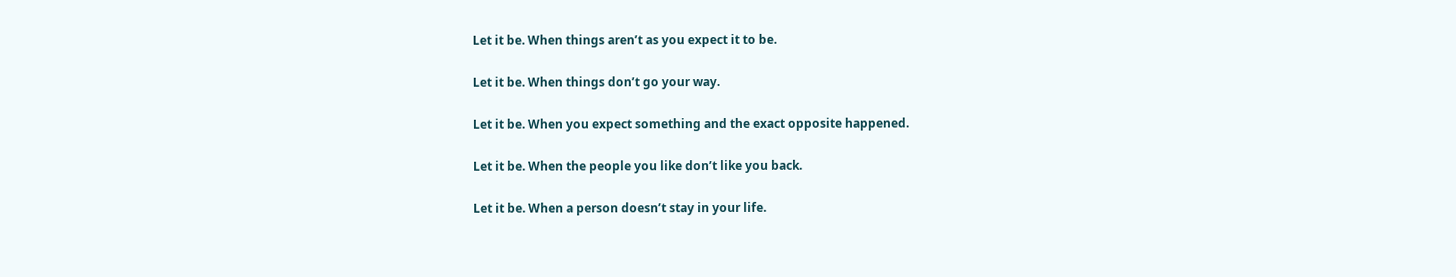Let it be. When things aren’t as you expect it to be.

Let it be. When things don’t go your way.

Let it be. When you expect something and the exact opposite happened.

Let it be. When the people you like don’t like you back.

Let it be. When a person doesn’t stay in your life.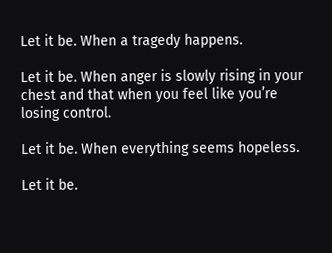Let it be. When a tragedy happens.

Let it be. When anger is slowly rising in your chest and that when you feel like you’re losing control.

Let it be. When everything seems hopeless.

Let it be.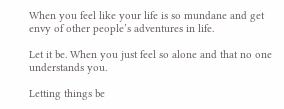When you feel like your life is so mundane and get envy of other people’s adventures in life.

Let it be. When you just feel so alone and that no one understands you.

Letting things be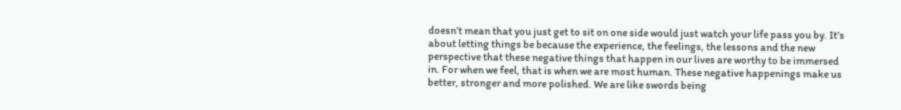doesn’t mean that you just get to sit on one side would just watch your life pass you by. It’s about letting things be because the experience, the feelings, the lessons and the new perspective that these negative things that happen in our lives are worthy to be immersed in. For when we feel, that is when we are most human. These negative happenings make us better, stronger and more polished. We are like swords being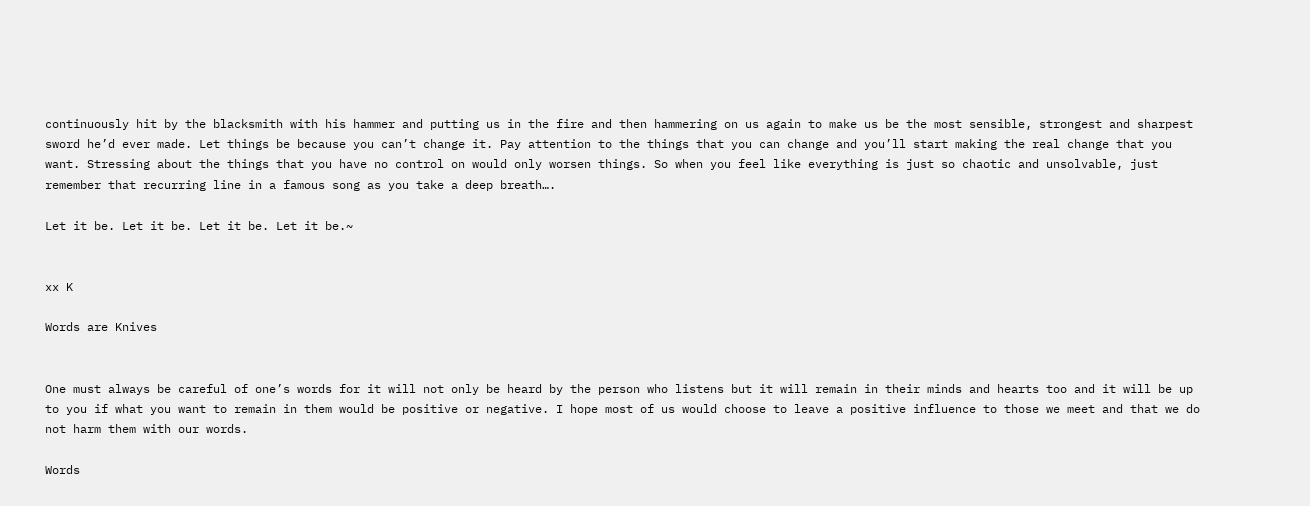continuously hit by the blacksmith with his hammer and putting us in the fire and then hammering on us again to make us be the most sensible, strongest and sharpest sword he’d ever made. Let things be because you can’t change it. Pay attention to the things that you can change and you’ll start making the real change that you want. Stressing about the things that you have no control on would only worsen things. So when you feel like everything is just so chaotic and unsolvable, just remember that recurring line in a famous song as you take a deep breath….

Let it be. Let it be. Let it be. Let it be.~


xx K

Words are Knives


One must always be careful of one’s words for it will not only be heard by the person who listens but it will remain in their minds and hearts too and it will be up to you if what you want to remain in them would be positive or negative. I hope most of us would choose to leave a positive influence to those we meet and that we do not harm them with our words.

Words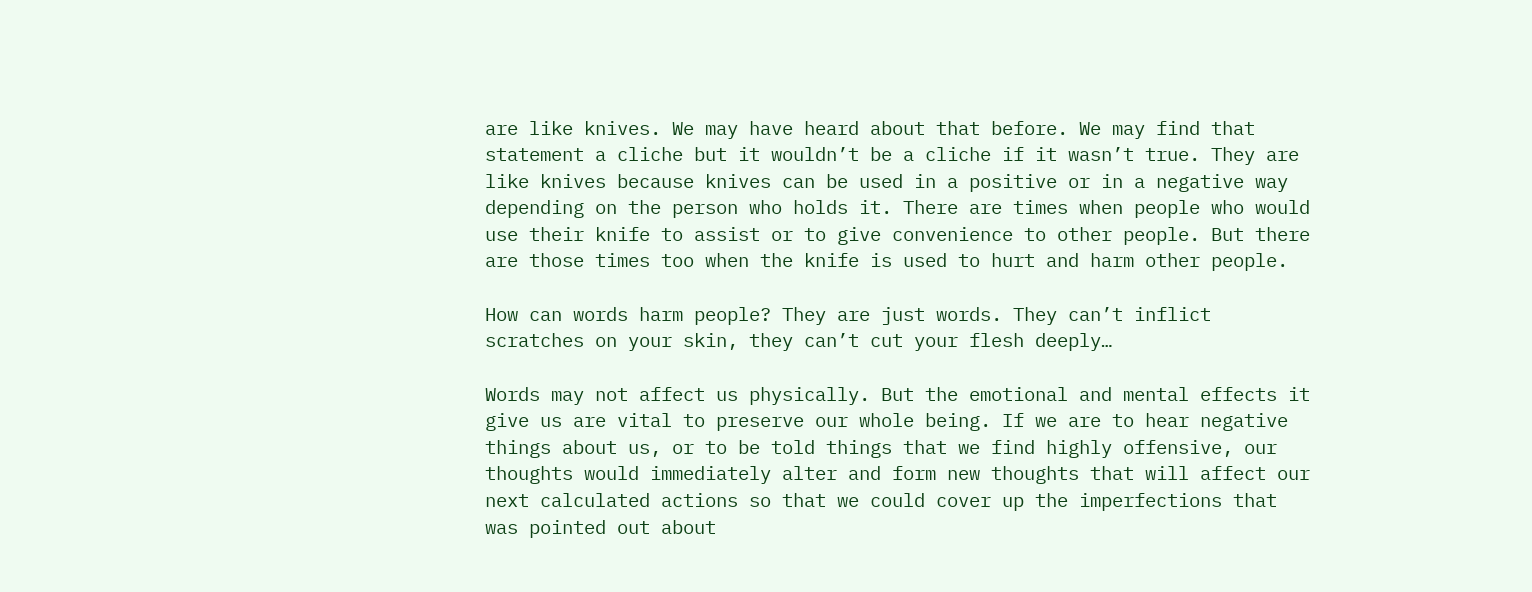are like knives. We may have heard about that before. We may find that statement a cliche but it wouldn’t be a cliche if it wasn’t true. They are like knives because knives can be used in a positive or in a negative way depending on the person who holds it. There are times when people who would use their knife to assist or to give convenience to other people. But there are those times too when the knife is used to hurt and harm other people.

How can words harm people? They are just words. They can’t inflict scratches on your skin, they can’t cut your flesh deeply…

Words may not affect us physically. But the emotional and mental effects it give us are vital to preserve our whole being. If we are to hear negative things about us, or to be told things that we find highly offensive, our thoughts would immediately alter and form new thoughts that will affect our next calculated actions so that we could cover up the imperfections that was pointed out about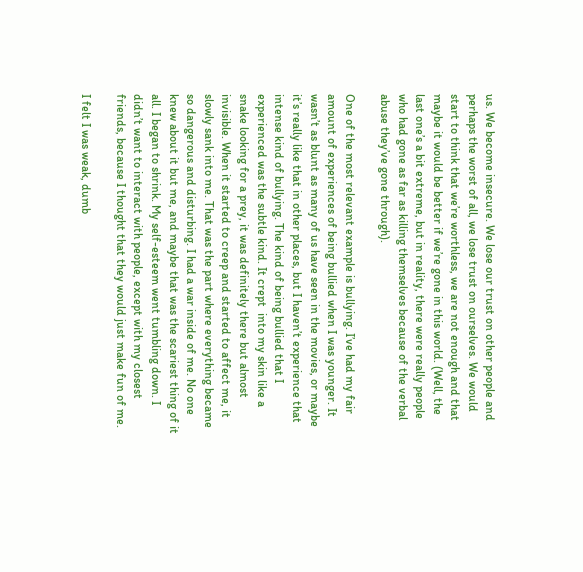us. We become insecure. We lose our trust on other people and perhaps the worst of all, we lose trust on ourselves. We would start to think that we’re worthless, we are not enough and that maybe it would be better if we’re gone in this world. (Well, the last one’s a bit extreme, but in reality, there were really people who had gone as far as killing themselves because of the verbal abuse they’ve gone through).

One of the most relevant example is bullying. I’ve had my fair amount of experiences of being bullied when I was younger. It wasn’t as blunt as many of us have seen in the movies, or maybe it’s really like that in other places, but I haven’t experience that intense kind of bullying. The kind of being bullied that I experienced was the subtle kind. It crept  into my skin like a snake looking for a prey, it was definitely there but almost invisible. When it started to creep and started to affect me, it slowly sank into me. That was the part where everything became so dangerous and disturbing. I had a war inside of me. No one knew about it but me, and maybe that was the scariest thing of it all. I began to shrink. My self-esteem went tumbling down. I didn’t want to interact with people, except with my closest friends, because I thought that they would just make fun of me.

I felt I was weak, dumb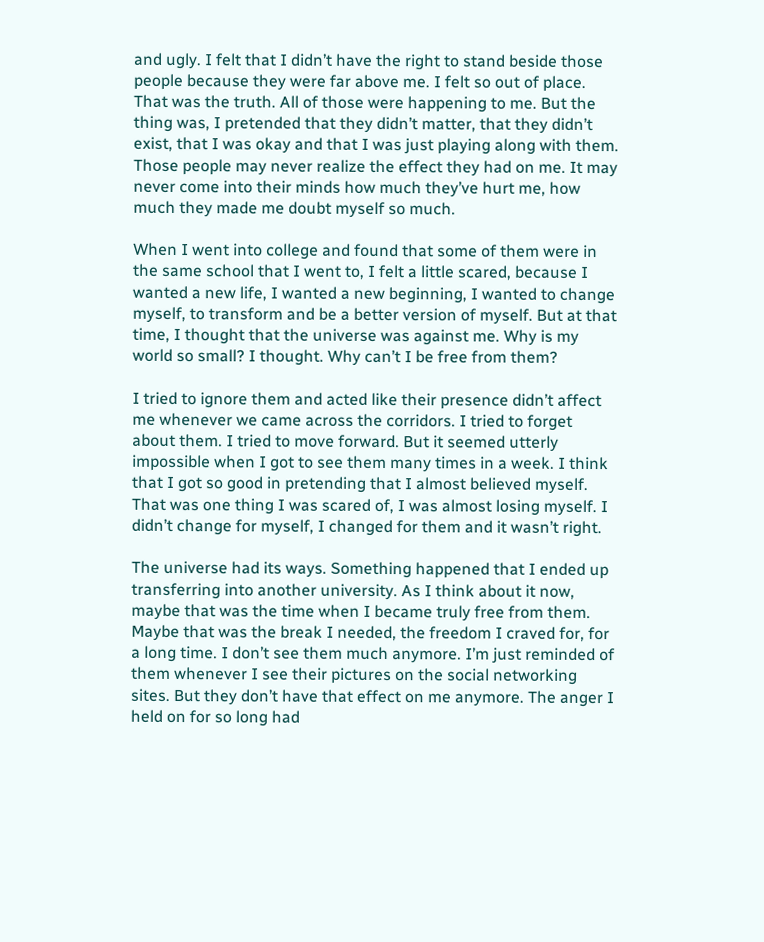and ugly. I felt that I didn’t have the right to stand beside those people because they were far above me. I felt so out of place. That was the truth. All of those were happening to me. But the thing was, I pretended that they didn’t matter, that they didn’t exist, that I was okay and that I was just playing along with them. Those people may never realize the effect they had on me. It may never come into their minds how much they’ve hurt me, how much they made me doubt myself so much.

When I went into college and found that some of them were in the same school that I went to, I felt a little scared, because I wanted a new life, I wanted a new beginning, I wanted to change myself, to transform and be a better version of myself. But at that time, I thought that the universe was against me. Why is my world so small? I thought. Why can’t I be free from them?

I tried to ignore them and acted like their presence didn’t affect me whenever we came across the corridors. I tried to forget about them. I tried to move forward. But it seemed utterly impossible when I got to see them many times in a week. I think that I got so good in pretending that I almost believed myself. That was one thing I was scared of, I was almost losing myself. I didn’t change for myself, I changed for them and it wasn’t right.

The universe had its ways. Something happened that I ended up transferring into another university. As I think about it now, maybe that was the time when I became truly free from them. Maybe that was the break I needed, the freedom I craved for, for a long time. I don’t see them much anymore. I’m just reminded of them whenever I see their pictures on the social networking sites. But they don’t have that effect on me anymore. The anger I held on for so long had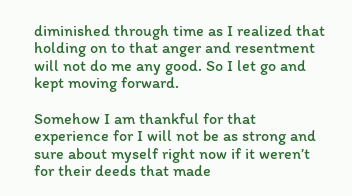diminished through time as I realized that holding on to that anger and resentment will not do me any good. So I let go and kept moving forward.

Somehow I am thankful for that experience for I will not be as strong and sure about myself right now if it weren’t for their deeds that made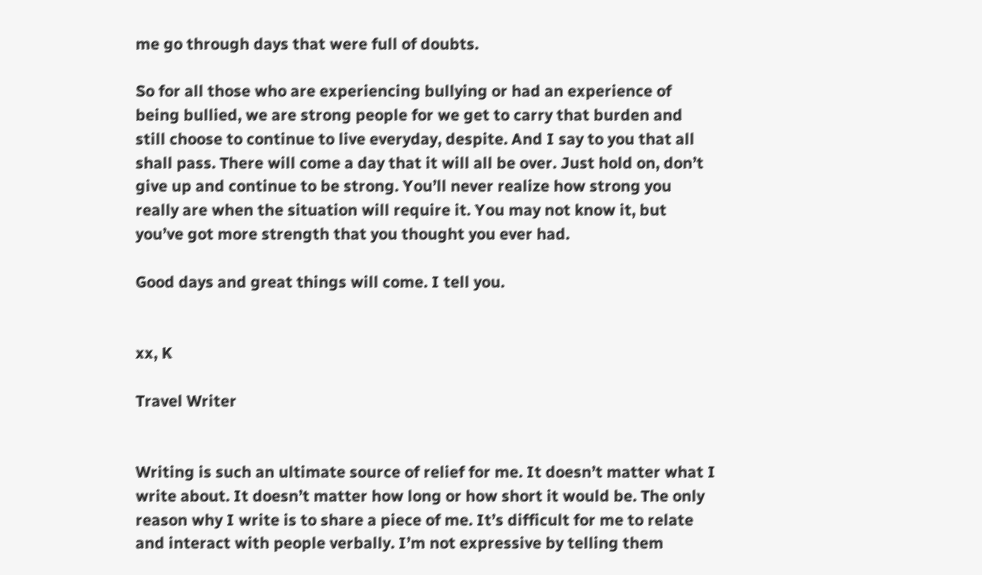me go through days that were full of doubts.

So for all those who are experiencing bullying or had an experience of being bullied, we are strong people for we get to carry that burden and still choose to continue to live everyday, despite. And I say to you that all shall pass. There will come a day that it will all be over. Just hold on, don’t give up and continue to be strong. You’ll never realize how strong you really are when the situation will require it. You may not know it, but you’ve got more strength that you thought you ever had.

Good days and great things will come. I tell you.


xx, K

Travel Writer


Writing is such an ultimate source of relief for me. It doesn’t matter what I write about. It doesn’t matter how long or how short it would be. The only reason why I write is to share a piece of me. It’s difficult for me to relate and interact with people verbally. I’m not expressive by telling them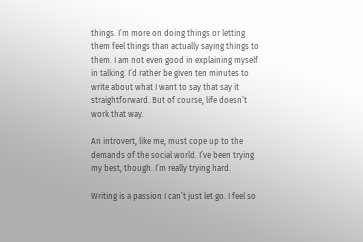things. I’m more on doing things or letting them feel things than actually saying things to them. I am not even good in explaining myself in talking. I’d rather be given ten minutes to write about what I want to say that say it straightforward. But of course, life doesn’t work that way.

An introvert, like me, must cope up to the demands of the social world. I’ve been trying my best, though. I’m really trying hard.

Writing is a passion I can’t just let go. I feel so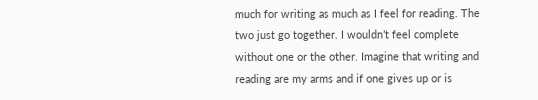much for writing as much as I feel for reading. The two just go together. I wouldn’t feel complete without one or the other. Imagine that writing and reading are my arms and if one gives up or is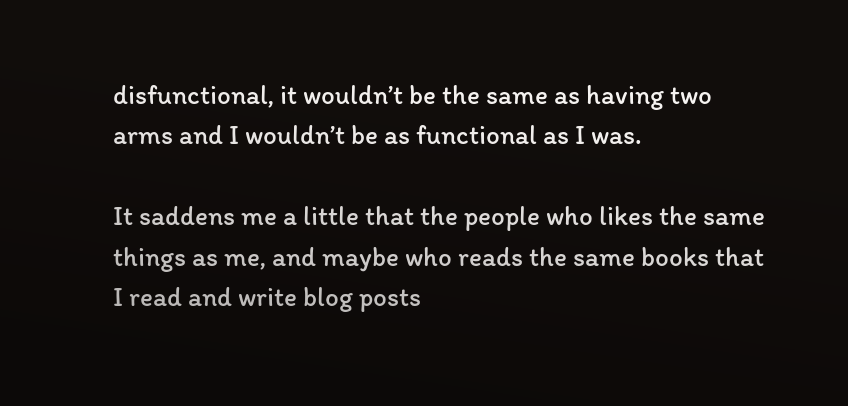disfunctional, it wouldn’t be the same as having two arms and I wouldn’t be as functional as I was.

It saddens me a little that the people who likes the same things as me, and maybe who reads the same books that I read and write blog posts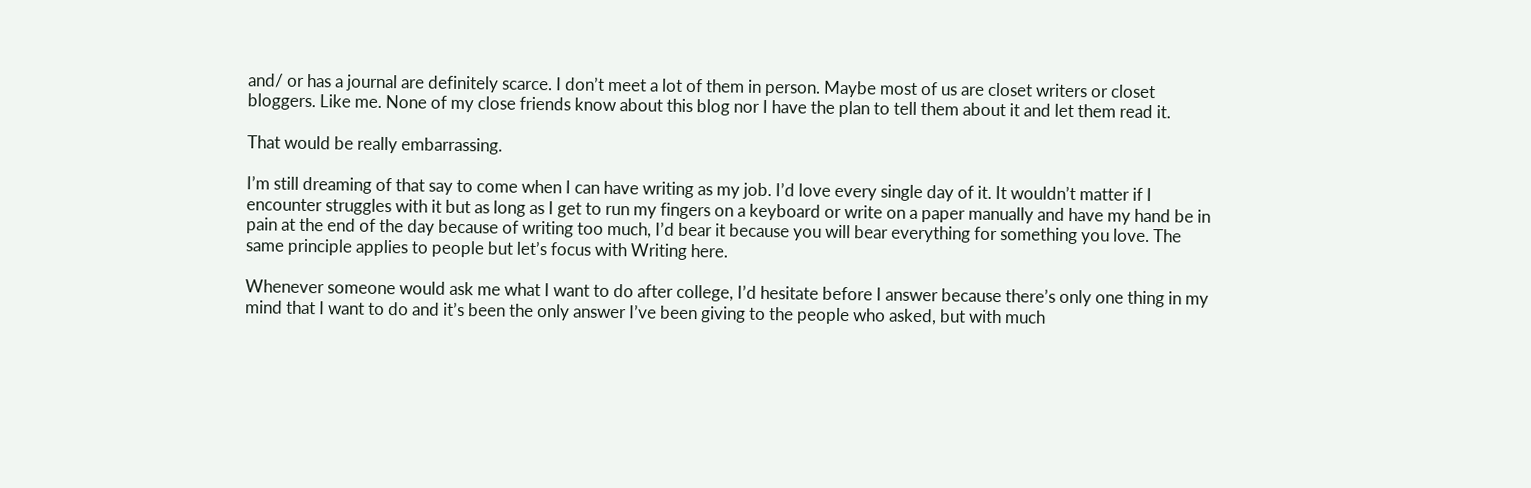and/ or has a journal are definitely scarce. I don’t meet a lot of them in person. Maybe most of us are closet writers or closet bloggers. Like me. None of my close friends know about this blog nor I have the plan to tell them about it and let them read it.

That would be really embarrassing.

I’m still dreaming of that say to come when I can have writing as my job. I’d love every single day of it. It wouldn’t matter if I encounter struggles with it but as long as I get to run my fingers on a keyboard or write on a paper manually and have my hand be in pain at the end of the day because of writing too much, I’d bear it because you will bear everything for something you love. The same principle applies to people but let’s focus with Writing here.

Whenever someone would ask me what I want to do after college, I’d hesitate before I answer because there’s only one thing in my mind that I want to do and it’s been the only answer I’ve been giving to the people who asked, but with much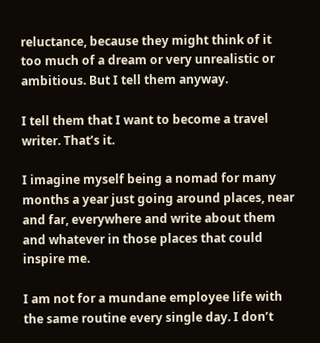reluctance, because they might think of it too much of a dream or very unrealistic or ambitious. But I tell them anyway.

I tell them that I want to become a travel writer. That’s it.

I imagine myself being a nomad for many months a year just going around places, near and far, everywhere and write about them and whatever in those places that could inspire me.

I am not for a mundane employee life with the same routine every single day. I don’t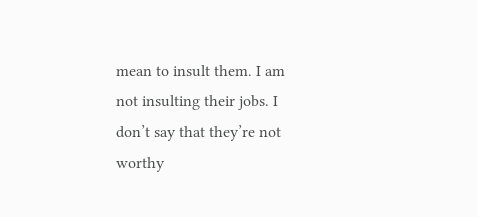mean to insult them. I am not insulting their jobs. I don’t say that they’re not worthy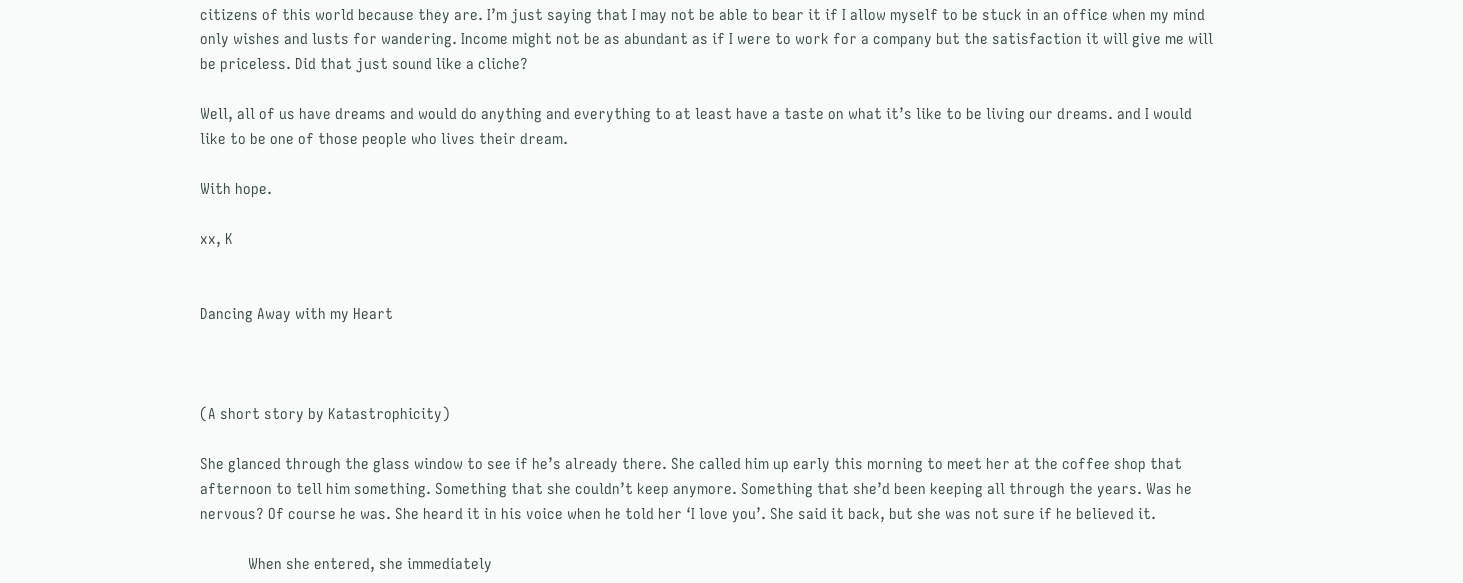citizens of this world because they are. I’m just saying that I may not be able to bear it if I allow myself to be stuck in an office when my mind only wishes and lusts for wandering. Income might not be as abundant as if I were to work for a company but the satisfaction it will give me will be priceless. Did that just sound like a cliche?

Well, all of us have dreams and would do anything and everything to at least have a taste on what it’s like to be living our dreams. and I would like to be one of those people who lives their dream.

With hope.

xx, K


Dancing Away with my Heart



(A short story by Katastrophicity)

She glanced through the glass window to see if he’s already there. She called him up early this morning to meet her at the coffee shop that afternoon to tell him something. Something that she couldn’t keep anymore. Something that she’d been keeping all through the years. Was he nervous? Of course he was. She heard it in his voice when he told her ‘I love you’. She said it back, but she was not sure if he believed it.

            When she entered, she immediately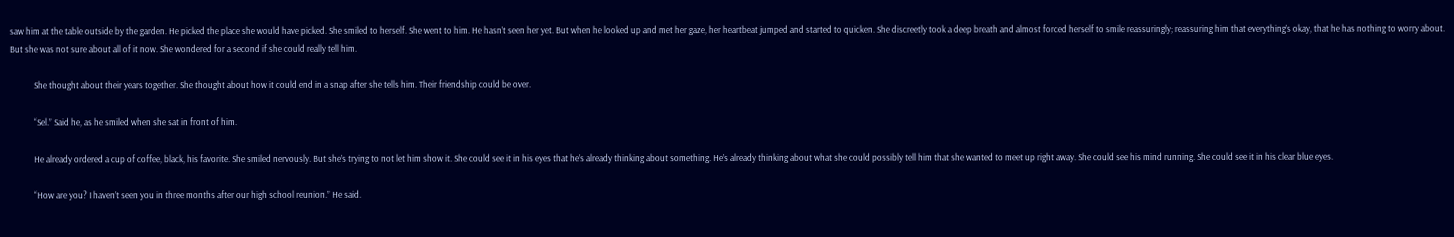saw him at the table outside by the garden. He picked the place she would have picked. She smiled to herself. She went to him. He hasn’t seen her yet. But when he looked up and met her gaze, her heartbeat jumped and started to quicken. She discreetly took a deep breath and almost forced herself to smile reassuringly; reassuring him that everything’s okay, that he has nothing to worry about. But she was not sure about all of it now. She wondered for a second if she could really tell him.

            She thought about their years together. She thought about how it could end in a snap after she tells him. Their friendship could be over.

            “Sel.” Said he, as he smiled when she sat in front of him.

            He already ordered a cup of coffee, black, his favorite. She smiled nervously. But she’s trying to not let him show it. She could see it in his eyes that he’s already thinking about something. He’s already thinking about what she could possibly tell him that she wanted to meet up right away. She could see his mind running. She could see it in his clear blue eyes.

            “How are you? I haven’t seen you in three months after our high school reunion.” He said.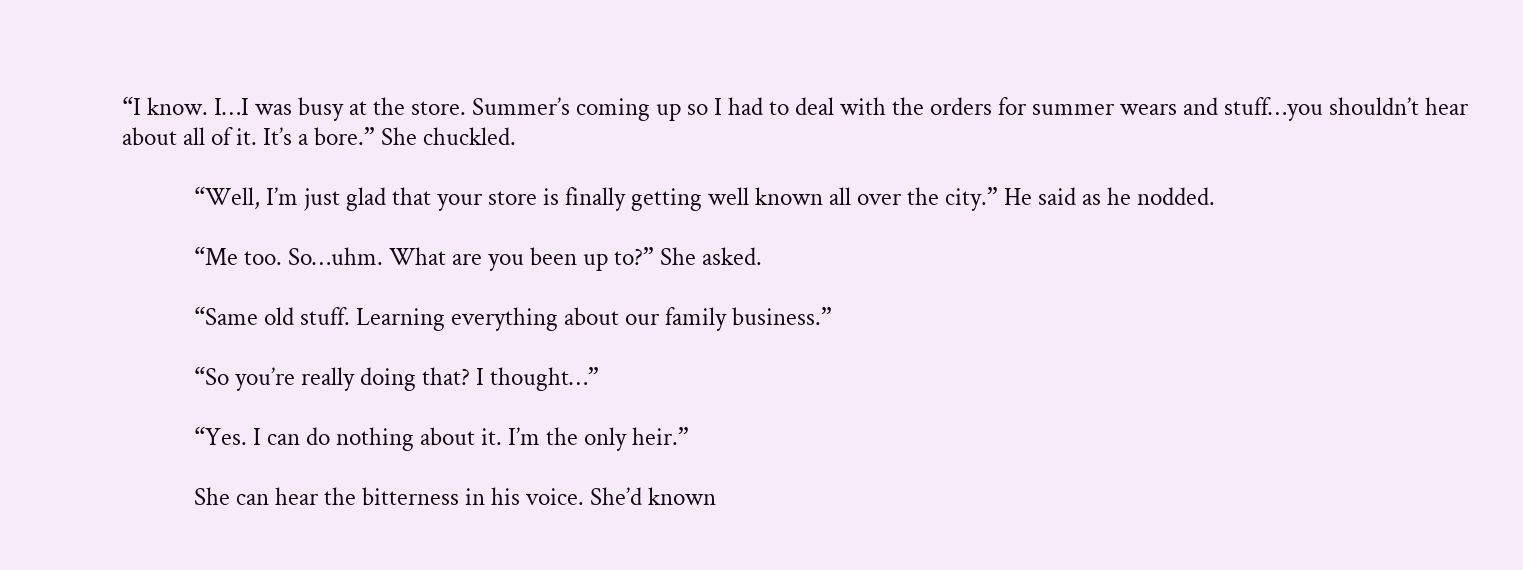“I know. I…I was busy at the store. Summer’s coming up so I had to deal with the orders for summer wears and stuff…you shouldn’t hear about all of it. It’s a bore.” She chuckled.

            “Well, I’m just glad that your store is finally getting well known all over the city.” He said as he nodded.

            “Me too. So…uhm. What are you been up to?” She asked.

            “Same old stuff. Learning everything about our family business.”

            “So you’re really doing that? I thought…”

            “Yes. I can do nothing about it. I’m the only heir.”

            She can hear the bitterness in his voice. She’d known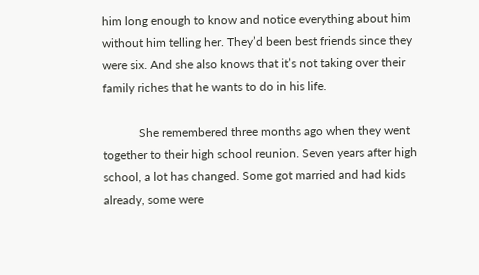him long enough to know and notice everything about him without him telling her. They’d been best friends since they were six. And she also knows that it’s not taking over their family riches that he wants to do in his life.

            She remembered three months ago when they went together to their high school reunion. Seven years after high school, a lot has changed. Some got married and had kids already, some were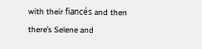with their fiancés and then there’s Selene and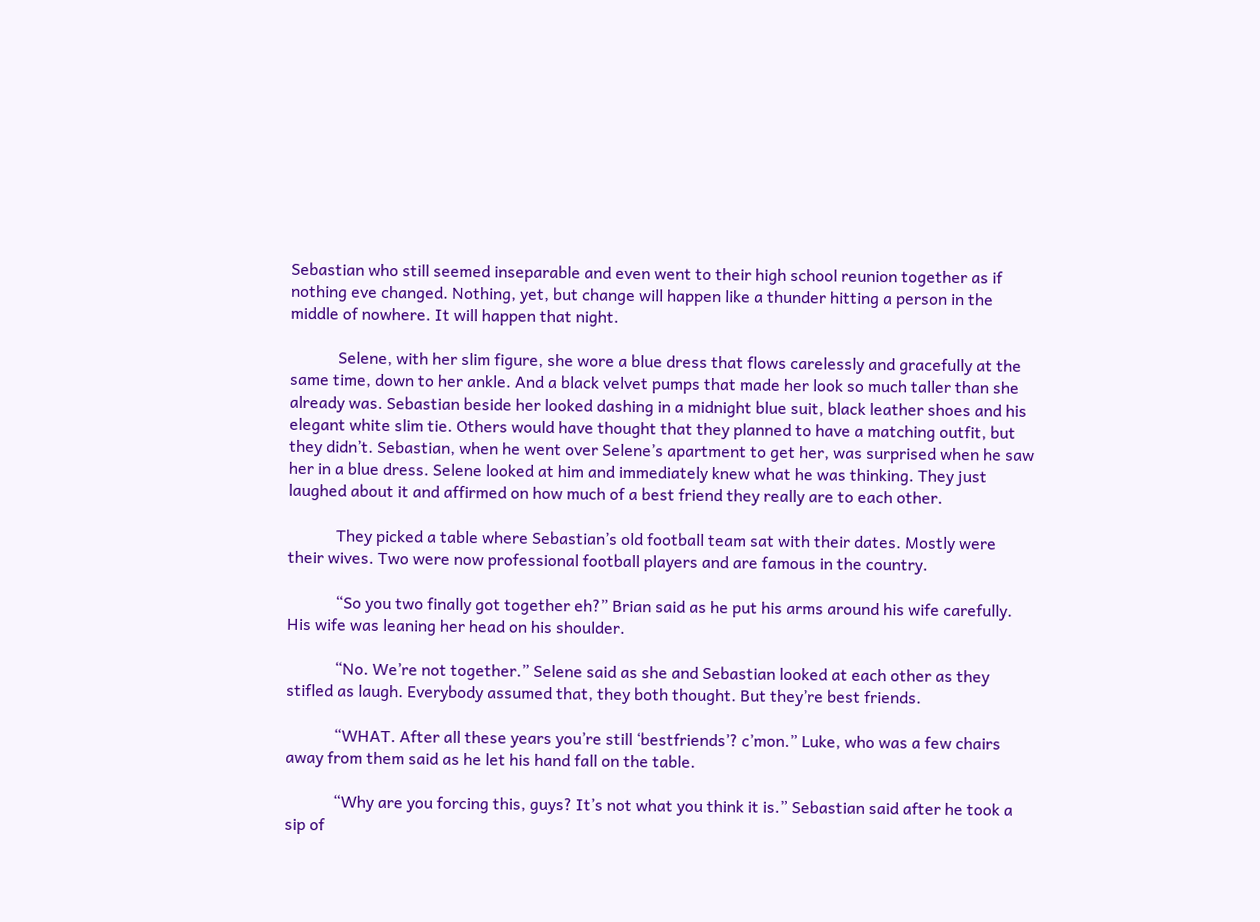Sebastian who still seemed inseparable and even went to their high school reunion together as if nothing eve changed. Nothing, yet, but change will happen like a thunder hitting a person in the middle of nowhere. It will happen that night.

            Selene, with her slim figure, she wore a blue dress that flows carelessly and gracefully at the same time, down to her ankle. And a black velvet pumps that made her look so much taller than she already was. Sebastian beside her looked dashing in a midnight blue suit, black leather shoes and his elegant white slim tie. Others would have thought that they planned to have a matching outfit, but they didn’t. Sebastian, when he went over Selene’s apartment to get her, was surprised when he saw her in a blue dress. Selene looked at him and immediately knew what he was thinking. They just laughed about it and affirmed on how much of a best friend they really are to each other.

            They picked a table where Sebastian’s old football team sat with their dates. Mostly were their wives. Two were now professional football players and are famous in the country.

            “So you two finally got together eh?” Brian said as he put his arms around his wife carefully. His wife was leaning her head on his shoulder.

            “No. We’re not together.” Selene said as she and Sebastian looked at each other as they stifled as laugh. Everybody assumed that, they both thought. But they’re best friends.

            “WHAT. After all these years you’re still ‘bestfriends’? c’mon.” Luke, who was a few chairs away from them said as he let his hand fall on the table.

            “Why are you forcing this, guys? It’s not what you think it is.” Sebastian said after he took a sip of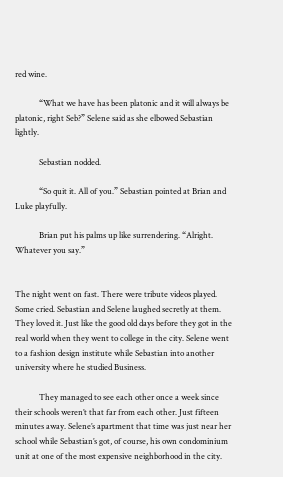red wine.

            “What we have has been platonic and it will always be platonic, right Seb?” Selene said as she elbowed Sebastian lightly.

            Sebastian nodded.

            “So quit it. All of you.” Sebastian pointed at Brian and Luke playfully.

            Brian put his palms up like surrendering. “Alright. Whatever you say.”


The night went on fast. There were tribute videos played. Some cried. Sebastian and Selene laughed secretly at them. They loved it. Just like the good old days before they got in the real world when they went to college in the city. Selene went to a fashion design institute while Sebastian into another university where he studied Business.

            They managed to see each other once a week since their schools weren’t that far from each other. Just fifteen minutes away. Selene’s apartment that time was just near her school while Sebastian’s got, of course, his own condominium unit at one of the most expensive neighborhood in the city.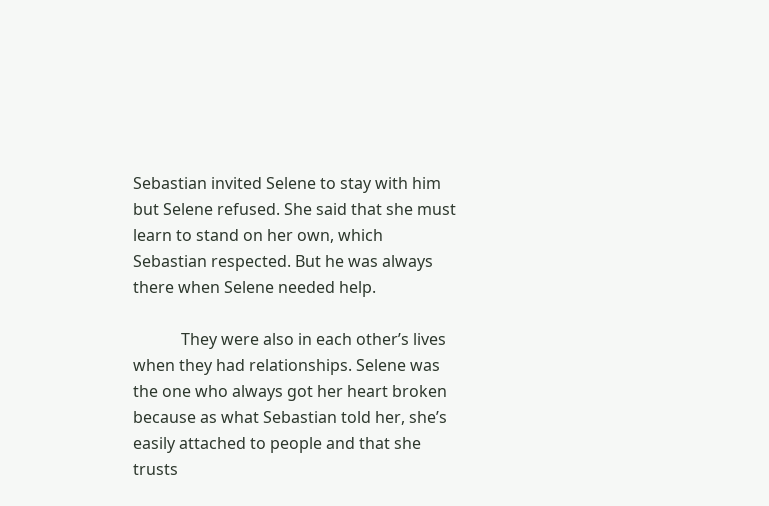Sebastian invited Selene to stay with him but Selene refused. She said that she must learn to stand on her own, which Sebastian respected. But he was always there when Selene needed help.

            They were also in each other’s lives when they had relationships. Selene was the one who always got her heart broken because as what Sebastian told her, she’s easily attached to people and that she trusts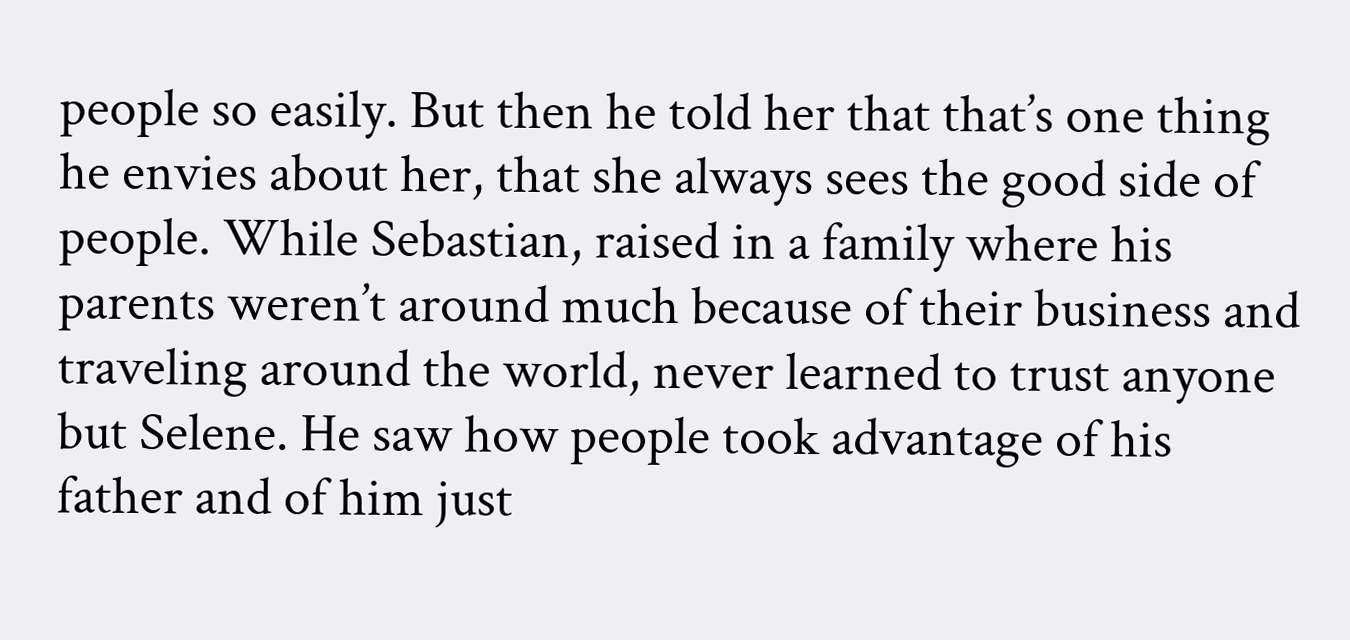people so easily. But then he told her that that’s one thing he envies about her, that she always sees the good side of people. While Sebastian, raised in a family where his parents weren’t around much because of their business and traveling around the world, never learned to trust anyone but Selene. He saw how people took advantage of his father and of him just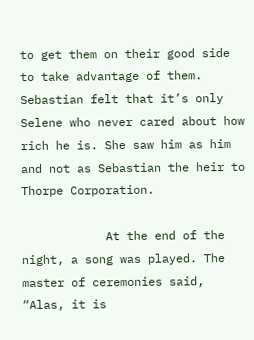to get them on their good side to take advantage of them. Sebastian felt that it’s only Selene who never cared about how rich he is. She saw him as him and not as Sebastian the heir to Thorpe Corporation.

            At the end of the night, a song was played. The master of ceremonies said, “Alas, it is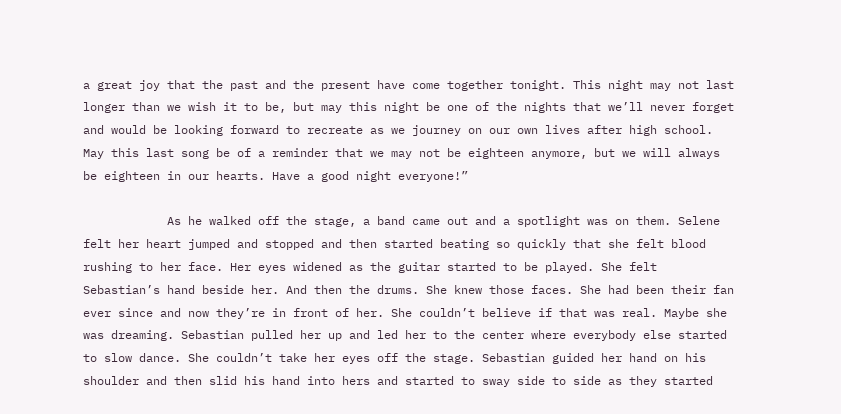a great joy that the past and the present have come together tonight. This night may not last longer than we wish it to be, but may this night be one of the nights that we’ll never forget and would be looking forward to recreate as we journey on our own lives after high school. May this last song be of a reminder that we may not be eighteen anymore, but we will always be eighteen in our hearts. Have a good night everyone!”

            As he walked off the stage, a band came out and a spotlight was on them. Selene felt her heart jumped and stopped and then started beating so quickly that she felt blood rushing to her face. Her eyes widened as the guitar started to be played. She felt Sebastian’s hand beside her. And then the drums. She knew those faces. She had been their fan ever since and now they’re in front of her. She couldn’t believe if that was real. Maybe she was dreaming. Sebastian pulled her up and led her to the center where everybody else started to slow dance. She couldn’t take her eyes off the stage. Sebastian guided her hand on his shoulder and then slid his hand into hers and started to sway side to side as they started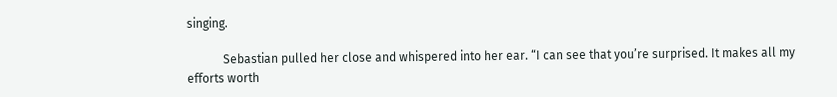singing.

            Sebastian pulled her close and whispered into her ear. “I can see that you’re surprised. It makes all my efforts worth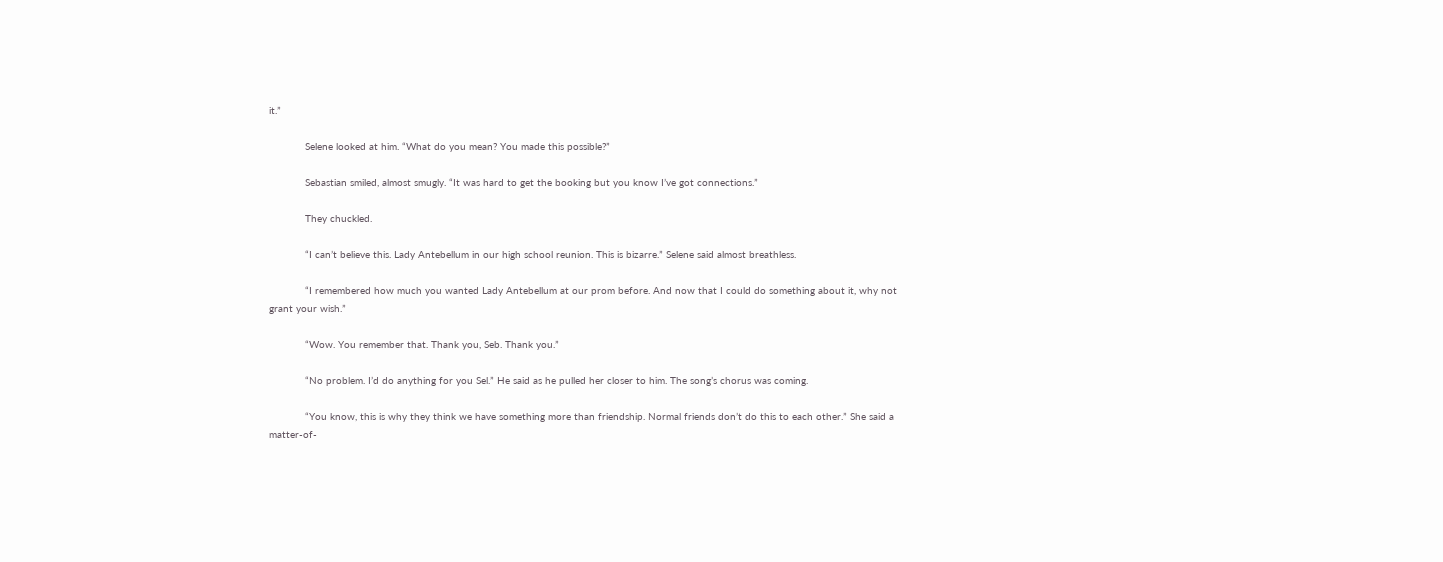it.”

            Selene looked at him. “What do you mean? You made this possible?”

            Sebastian smiled, almost smugly. “It was hard to get the booking but you know I’ve got connections.”

            They chuckled.

            “I can’t believe this. Lady Antebellum in our high school reunion. This is bizarre.” Selene said almost breathless.

            “I remembered how much you wanted Lady Antebellum at our prom before. And now that I could do something about it, why not grant your wish.”

            “Wow. You remember that. Thank you, Seb. Thank you.”

            “No problem. I’d do anything for you Sel.” He said as he pulled her closer to him. The song’s chorus was coming.

            “You know, this is why they think we have something more than friendship. Normal friends don’t do this to each other.” She said a matter-of-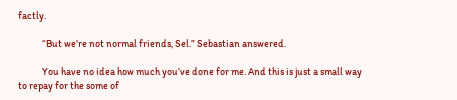factly.

            “But we’re not normal friends, Sel.” Sebastian answered.

            You have no idea how much you’ve done for me. And this is just a small way to repay for the some of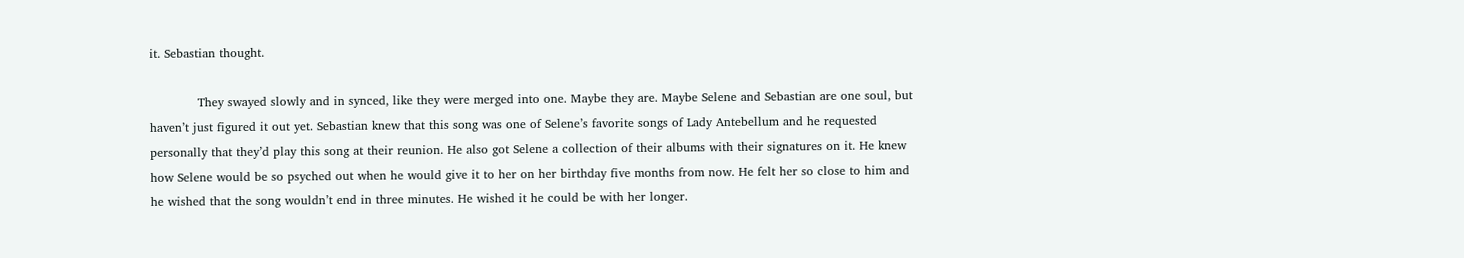it. Sebastian thought.

            They swayed slowly and in synced, like they were merged into one. Maybe they are. Maybe Selene and Sebastian are one soul, but haven’t just figured it out yet. Sebastian knew that this song was one of Selene’s favorite songs of Lady Antebellum and he requested personally that they’d play this song at their reunion. He also got Selene a collection of their albums with their signatures on it. He knew how Selene would be so psyched out when he would give it to her on her birthday five months from now. He felt her so close to him and he wished that the song wouldn’t end in three minutes. He wished it he could be with her longer.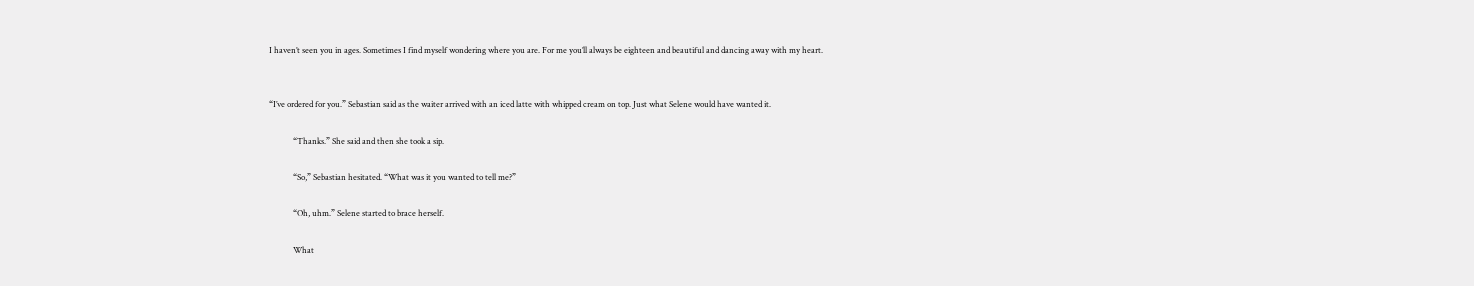I haven’t seen you in ages. Sometimes I find myself wondering where you are. For me you’ll always be eighteen and beautiful and dancing away with my heart.


“I’ve ordered for you.” Sebastian said as the waiter arrived with an iced latte with whipped cream on top. Just what Selene would have wanted it.

            “Thanks.” She said and then she took a sip.

            “So,” Sebastian hesitated. “What was it you wanted to tell me?”

            “Oh, uhm.” Selene started to brace herself.

            What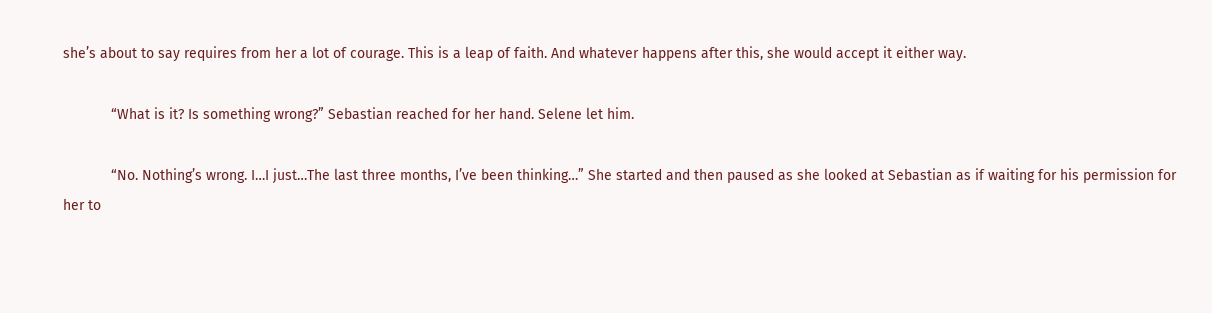she’s about to say requires from her a lot of courage. This is a leap of faith. And whatever happens after this, she would accept it either way.

            “What is it? Is something wrong?” Sebastian reached for her hand. Selene let him.

            “No. Nothing’s wrong. I…I just…The last three months, I’ve been thinking…” She started and then paused as she looked at Sebastian as if waiting for his permission for her to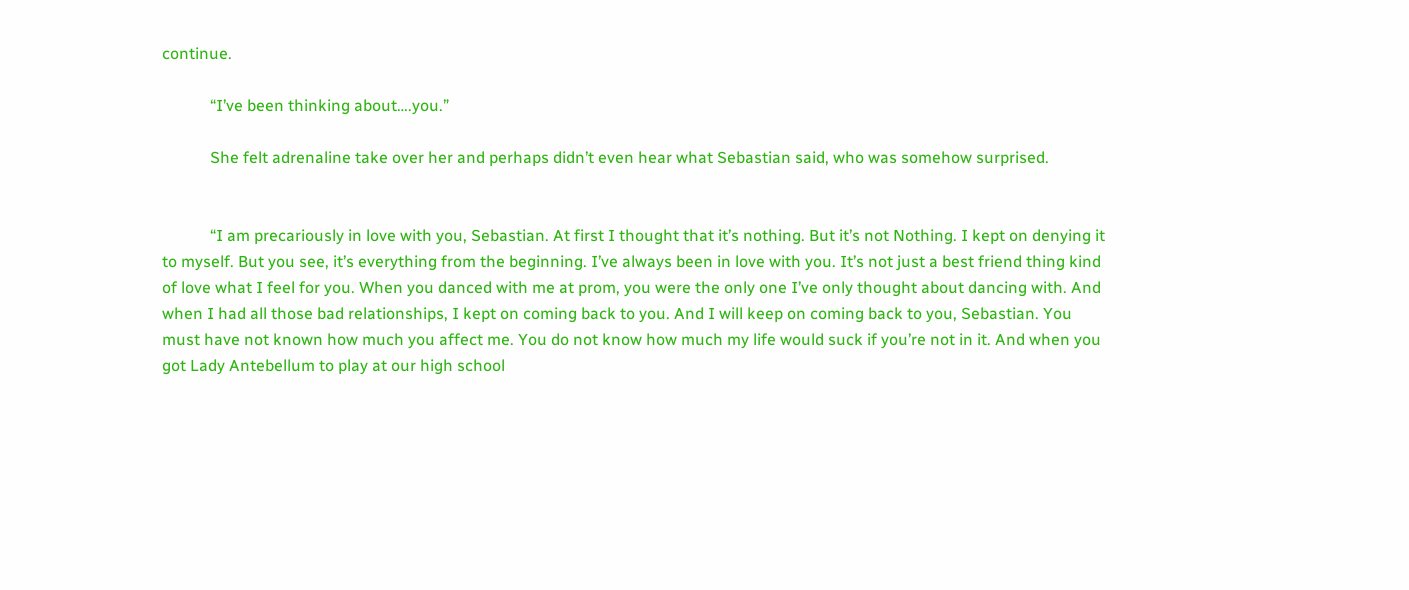continue.

            “I’ve been thinking about….you.”

            She felt adrenaline take over her and perhaps didn’t even hear what Sebastian said, who was somehow surprised.


            “I am precariously in love with you, Sebastian. At first I thought that it’s nothing. But it’s not Nothing. I kept on denying it to myself. But you see, it’s everything from the beginning. I’ve always been in love with you. It’s not just a best friend thing kind of love what I feel for you. When you danced with me at prom, you were the only one I’ve only thought about dancing with. And when I had all those bad relationships, I kept on coming back to you. And I will keep on coming back to you, Sebastian. You must have not known how much you affect me. You do not know how much my life would suck if you’re not in it. And when you got Lady Antebellum to play at our high school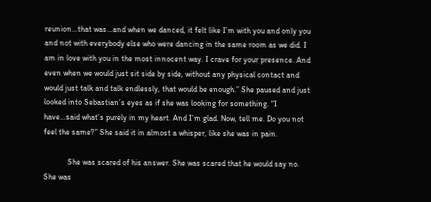reunion…that was…and when we danced, it felt like I’m with you and only you and not with everybody else who were dancing in the same room as we did. I am in love with you in the most innocent way. I crave for your presence. And even when we would just sit side by side, without any physical contact and would just talk and talk endlessly, that would be enough.” She paused and just looked into Sebastian’s eyes as if she was looking for something. “I have…said what’s purely in my heart. And I’m glad. Now, tell me. Do you not feel the same?” She said it in almost a whisper, like she was in pain.

            She was scared of his answer. She was scared that he would say no. She was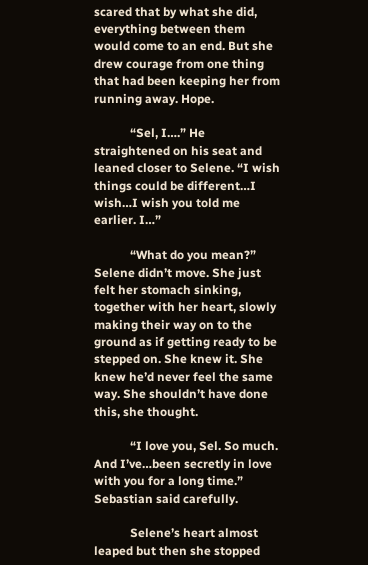scared that by what she did, everything between them would come to an end. But she drew courage from one thing that had been keeping her from running away. Hope.

            “Sel, I….” He straightened on his seat and leaned closer to Selene. “I wish things could be different…I wish…I wish you told me earlier. I…”

            “What do you mean?” Selene didn’t move. She just felt her stomach sinking, together with her heart, slowly making their way on to the ground as if getting ready to be stepped on. She knew it. She knew he’d never feel the same way. She shouldn’t have done this, she thought.

            “I love you, Sel. So much. And I’ve…been secretly in love with you for a long time.” Sebastian said carefully.

            Selene’s heart almost leaped but then she stopped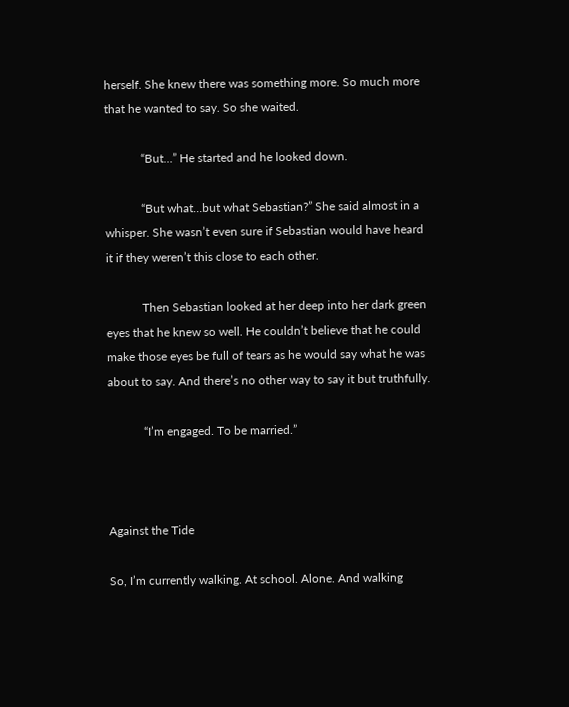herself. She knew there was something more. So much more that he wanted to say. So she waited.

            “But…” He started and he looked down.

            “But what…but what Sebastian?” She said almost in a whisper. She wasn’t even sure if Sebastian would have heard it if they weren’t this close to each other.

            Then Sebastian looked at her deep into her dark green eyes that he knew so well. He couldn’t believe that he could make those eyes be full of tears as he would say what he was about to say. And there’s no other way to say it but truthfully.

            “I’m engaged. To be married.”



Against the Tide

So, I’m currently walking. At school. Alone. And walking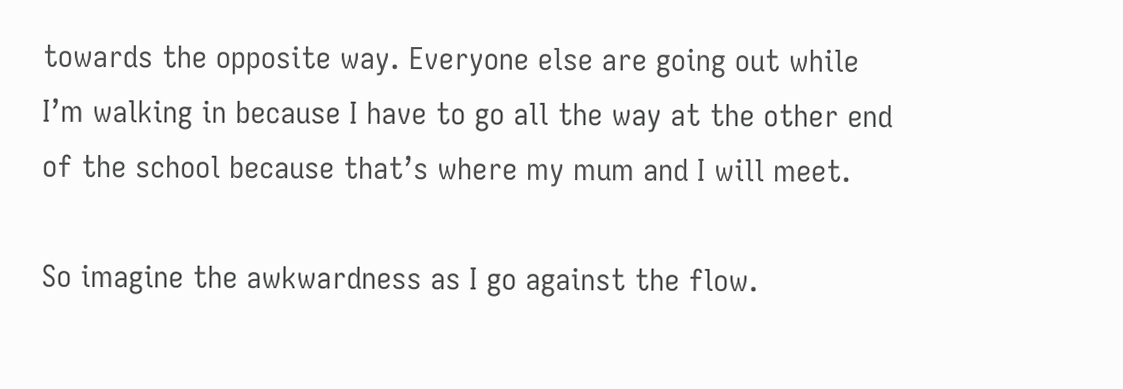towards the opposite way. Everyone else are going out while I’m walking in because I have to go all the way at the other end of the school because that’s where my mum and I will meet.

So imagine the awkwardness as I go against the flow.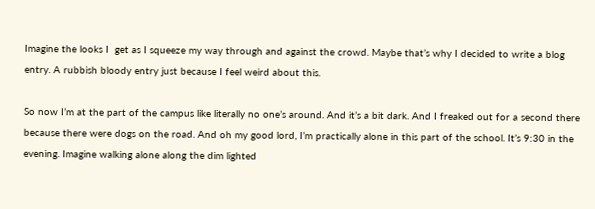Imagine the looks I  get as I squeeze my way through and against the crowd. Maybe that’s why I decided to write a blog entry. A rubbish bloody entry just because I feel weird about this.

So now I’m at the part of the campus like literally no one’s around. And it’s a bit dark. And I freaked out for a second there because there were dogs on the road. And oh my good lord, I’m practically alone in this part of the school. It’s 9:30 in the evening. Imagine walking alone along the dim lighted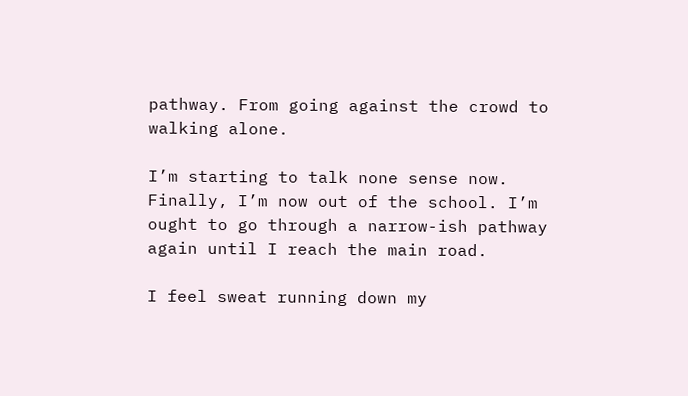pathway. From going against the crowd to walking alone.

I’m starting to talk none sense now. Finally, I’m now out of the school. I’m ought to go through a narrow-ish pathway again until I reach the main road.

I feel sweat running down my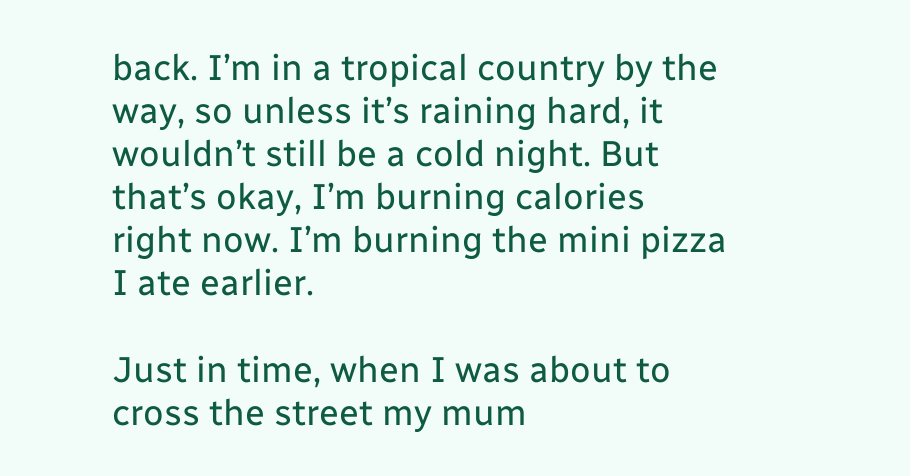back. I’m in a tropical country by the way, so unless it’s raining hard, it wouldn’t still be a cold night. But that’s okay, I’m burning calories right now. I’m burning the mini pizza I ate earlier.

Just in time, when I was about to cross the street my mum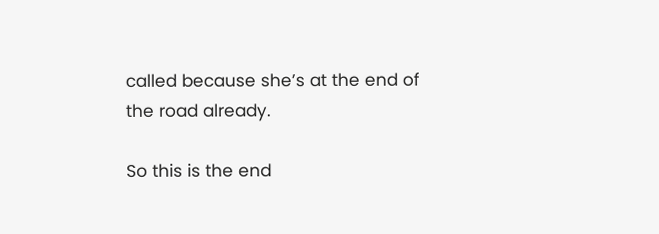called because she’s at the end of the road already.

So this is the end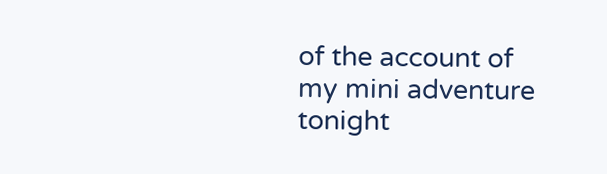of the account of my mini adventure tonight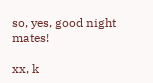so, yes, good night mates!

xx, k